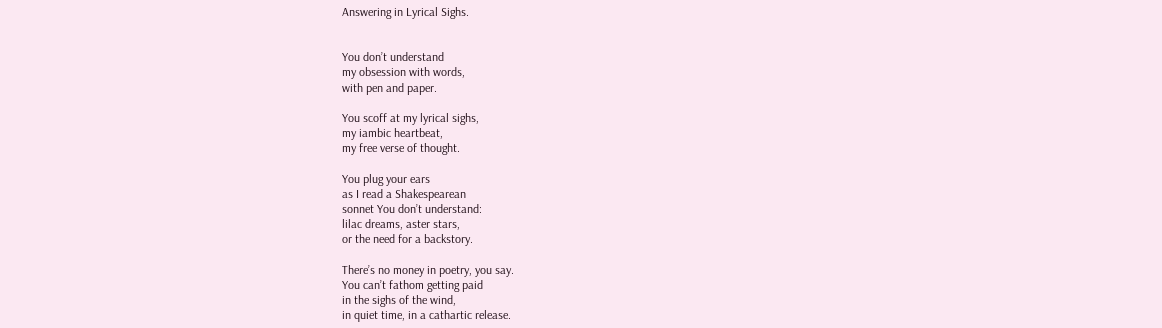Answering in Lyrical Sighs.


You don’t understand
my obsession with words,
with pen and paper.

You scoff at my lyrical sighs,
my iambic heartbeat,
my free verse of thought.

You plug your ears
as I read a Shakespearean
sonnet You don’t understand:
lilac dreams, aster stars,
or the need for a backstory.

There’s no money in poetry, you say.
You can’t fathom getting paid
in the sighs of the wind,
in quiet time, in a cathartic release.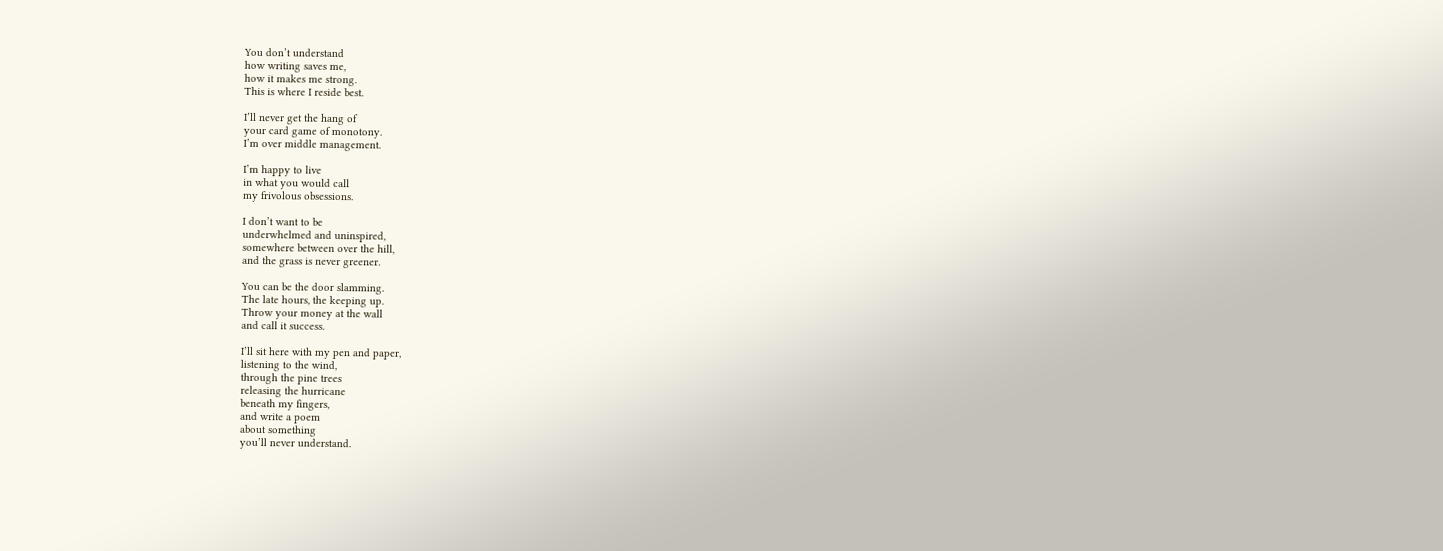You don’t understand
how writing saves me,
how it makes me strong.
This is where I reside best.

I’ll never get the hang of
your card game of monotony.
I’m over middle management.

I’m happy to live
in what you would call
my frivolous obsessions.

I don’t want to be
underwhelmed and uninspired,
somewhere between over the hill,
and the grass is never greener.

You can be the door slamming.
The late hours, the keeping up.
Throw your money at the wall
and call it success.

I’ll sit here with my pen and paper,
listening to the wind,
through the pine trees
releasing the hurricane
beneath my fingers,
and write a poem
about something
you’ll never understand.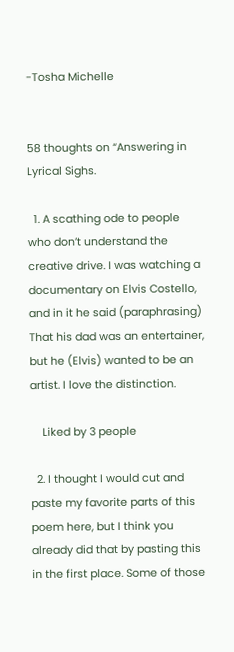-Tosha Michelle


58 thoughts on “Answering in Lyrical Sighs.

  1. A scathing ode to people who don’t understand the creative drive. I was watching a documentary on Elvis Costello, and in it he said (paraphrasing) That his dad was an entertainer, but he (Elvis) wanted to be an artist. I love the distinction.

    Liked by 3 people

  2. I thought I would cut and paste my favorite parts of this poem here, but I think you already did that by pasting this in the first place. Some of those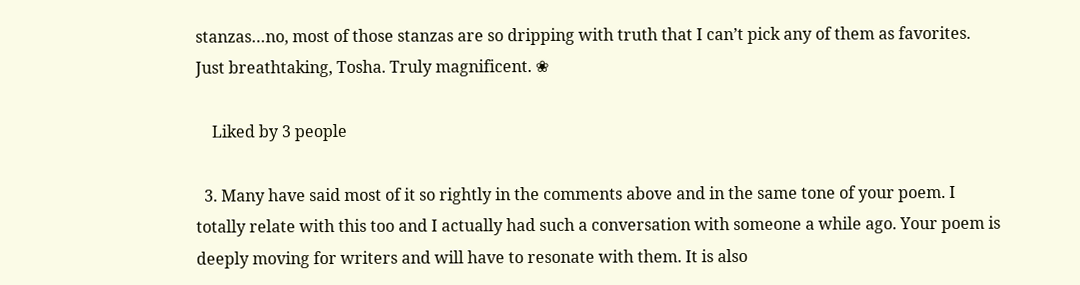stanzas…no, most of those stanzas are so dripping with truth that I can’t pick any of them as favorites. Just breathtaking, Tosha. Truly magnificent. ❀

    Liked by 3 people

  3. Many have said most of it so rightly in the comments above and in the same tone of your poem. I totally relate with this too and I actually had such a conversation with someone a while ago. Your poem is deeply moving for writers and will have to resonate with them. It is also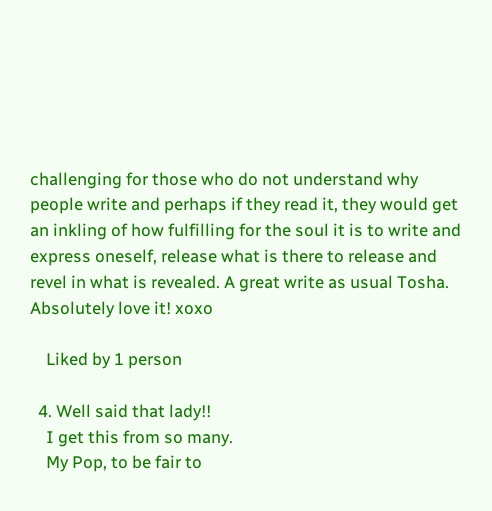challenging for those who do not understand why people write and perhaps if they read it, they would get an inkling of how fulfilling for the soul it is to write and express oneself, release what is there to release and revel in what is revealed. A great write as usual Tosha. Absolutely love it! xoxo

    Liked by 1 person

  4. Well said that lady!!
    I get this from so many.
    My Pop, to be fair to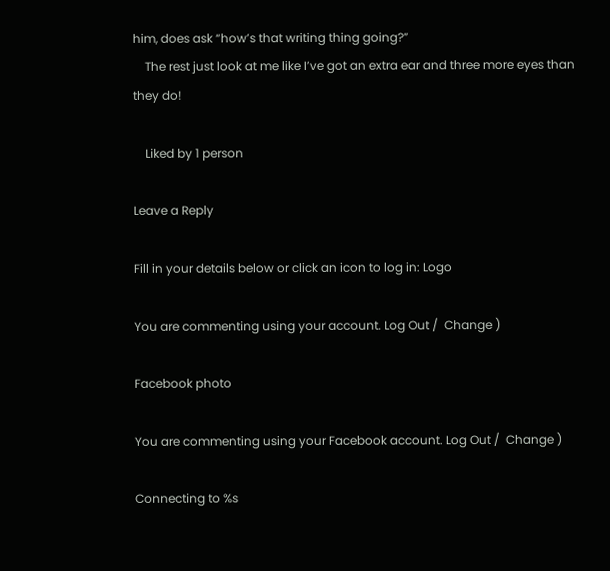him, does ask “how’s that writing thing going?”
    The rest just look at me like I’ve got an extra ear and three more eyes than they do!

    Liked by 1 person

Leave a Reply

Fill in your details below or click an icon to log in: Logo

You are commenting using your account. Log Out /  Change )

Facebook photo

You are commenting using your Facebook account. Log Out /  Change )

Connecting to %s